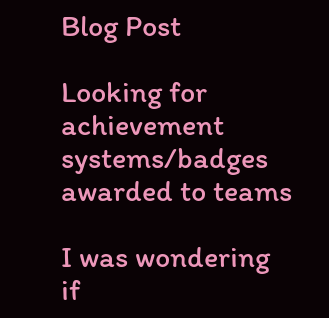Blog Post

Looking for achievement systems/badges awarded to teams

I was wondering if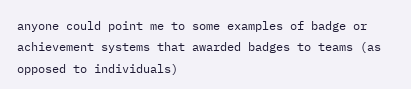anyone could point me to some examples of badge or achievement systems that awarded badges to teams (as opposed to individuals)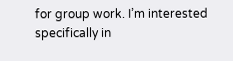for group work. I’m interested specifically in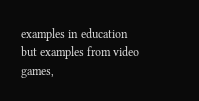examples in education but examples from video games,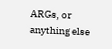ARGs, or anything else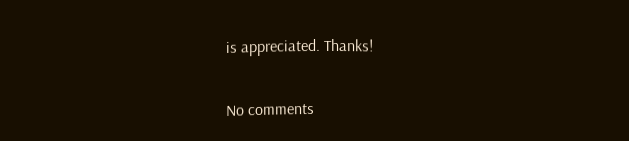is appreciated. Thanks!


No comments